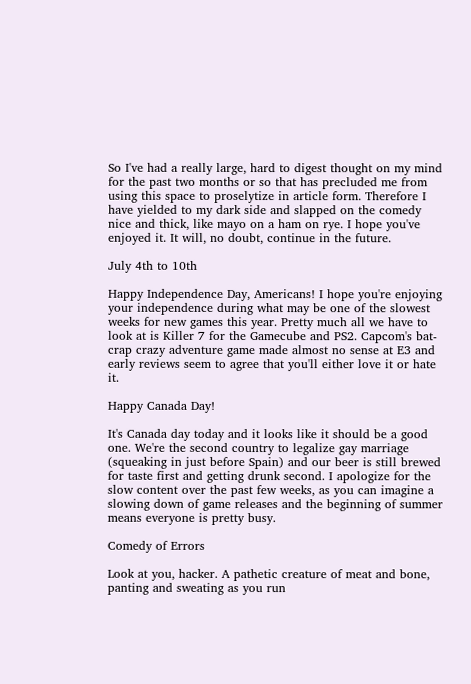So I've had a really large, hard to digest thought on my mind for the past two months or so that has precluded me from using this space to proselytize in article form. Therefore I have yielded to my dark side and slapped on the comedy nice and thick, like mayo on a ham on rye. I hope you've enjoyed it. It will, no doubt, continue in the future.

July 4th to 10th

Happy Independence Day, Americans! I hope you're enjoying your independence during what may be one of the slowest weeks for new games this year. Pretty much all we have to look at is Killer 7 for the Gamecube and PS2. Capcom's bat-crap crazy adventure game made almost no sense at E3 and early reviews seem to agree that you'll either love it or hate it.

Happy Canada Day!

It's Canada day today and it looks like it should be a good one. We're the second country to legalize gay marriage (squeaking in just before Spain) and our beer is still brewed for taste first and getting drunk second. I apologize for the slow content over the past few weeks, as you can imagine a slowing down of game releases and the beginning of summer means everyone is pretty busy.

Comedy of Errors

Look at you, hacker. A pathetic creature of meat and bone, panting and sweating as you run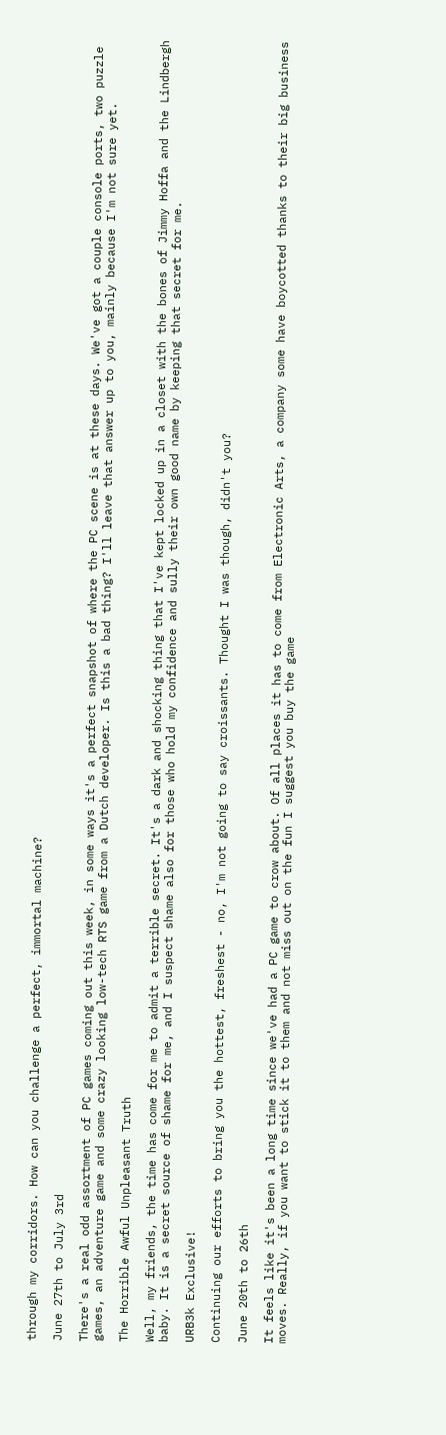through my corridors. How can you challenge a perfect, immortal machine?

June 27th to July 3rd

There's a real odd assortment of PC games coming out this week, in some ways it's a perfect snapshot of where the PC scene is at these days. We've got a couple console ports, two puzzle games, an adventure game and some crazy looking low-tech RTS game from a Dutch developer. Is this a bad thing? I'll leave that answer up to you, mainly because I'm not sure yet.

The Horrible Awful Unpleasant Truth

Well, my friends, the time has come for me to admit a terrible secret. It's a dark and shocking thing that I've kept locked up in a closet with the bones of Jimmy Hoffa and the Lindbergh baby. It is a secret source of shame for me, and I suspect shame also for those who hold my confidence and sully their own good name by keeping that secret for me.

URB3k Exclusive!

Continuing our efforts to bring you the hottest, freshest - no, I'm not going to say croissants. Thought I was though, didn't you?

June 20th to 26th

It feels like it's been a long time since we've had a PC game to crow about. Of all places it has to come from Electronic Arts, a company some have boycotted thanks to their big business moves. Really, if you want to stick it to them and not miss out on the fun I suggest you buy the game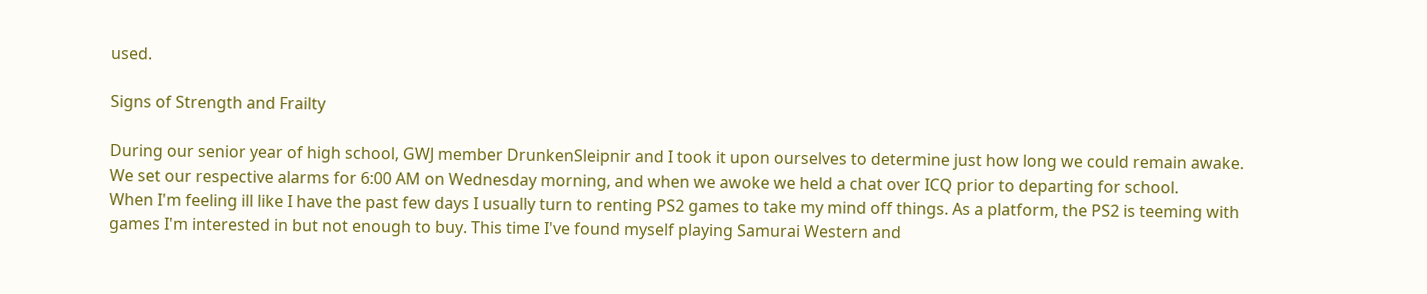used.

Signs of Strength and Frailty

During our senior year of high school, GWJ member DrunkenSleipnir and I took it upon ourselves to determine just how long we could remain awake. We set our respective alarms for 6:00 AM on Wednesday morning, and when we awoke we held a chat over ICQ prior to departing for school.
When I'm feeling ill like I have the past few days I usually turn to renting PS2 games to take my mind off things. As a platform, the PS2 is teeming with games I'm interested in but not enough to buy. This time I've found myself playing Samurai Western and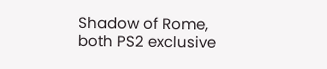Shadow of Rome, both PS2 exclusive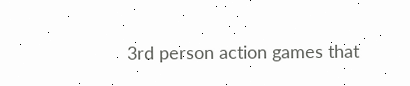3rd person action games that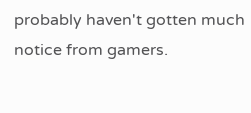probably haven't gotten much notice from gamers.